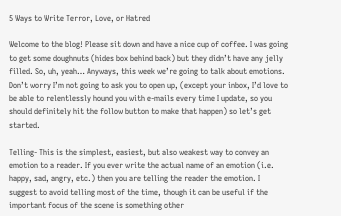5 Ways to Write Terror, Love, or Hatred

Welcome to the blog! Please sit down and have a nice cup of coffee. I was going to get some doughnuts (hides box behind back) but they didn’t have any jelly filled. So, uh, yeah… Anyways, this week we’re going to talk about emotions. Don’t worry I’m not going to ask you to open up, (except your inbox, I’d love to be able to relentlessly hound you with e-mails every time I update, so you should definitely hit the follow button to make that happen) so let’s get started.

Telling- This is the simplest, easiest, but also weakest way to convey an emotion to a reader. If you ever write the actual name of an emotion (i.e. happy, sad, angry, etc.) then you are telling the reader the emotion. I suggest to avoid telling most of the time, though it can be useful if the important focus of the scene is something other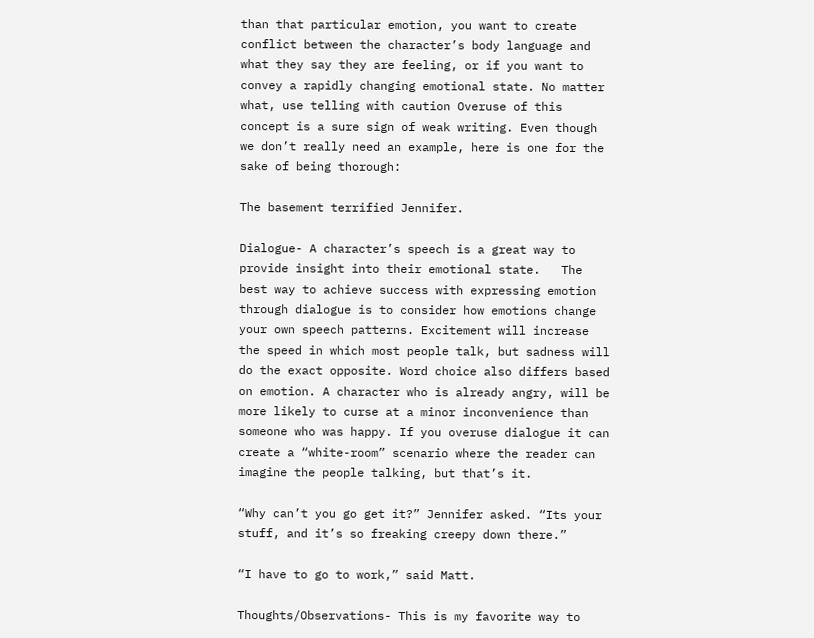than that particular emotion, you want to create conflict between the character’s body language and what they say they are feeling, or if you want to convey a rapidly changing emotional state. No matter what, use telling with caution Overuse of this concept is a sure sign of weak writing. Even though we don’t really need an example, here is one for the sake of being thorough:

The basement terrified Jennifer.

Dialogue- A character’s speech is a great way to provide insight into their emotional state.   The best way to achieve success with expressing emotion through dialogue is to consider how emotions change your own speech patterns. Excitement will increase the speed in which most people talk, but sadness will do the exact opposite. Word choice also differs based on emotion. A character who is already angry, will be more likely to curse at a minor inconvenience than someone who was happy. If you overuse dialogue it can create a “white-room” scenario where the reader can imagine the people talking, but that’s it.

“Why can’t you go get it?” Jennifer asked. “Its your stuff, and it’s so freaking creepy down there.”

“I have to go to work,” said Matt.

Thoughts/Observations- This is my favorite way to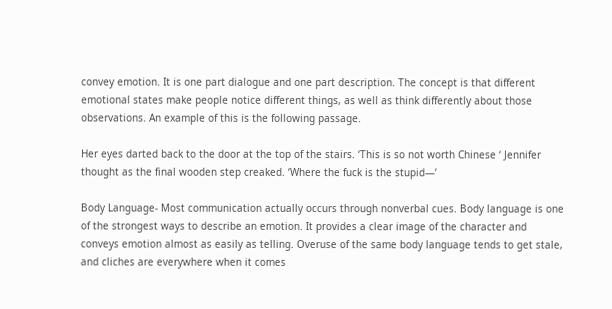convey emotion. It is one part dialogue and one part description. The concept is that different emotional states make people notice different things, as well as think differently about those observations. An example of this is the following passage.

Her eyes darted back to the door at the top of the stairs. ‘This is so not worth Chinese ‘ Jennifer thought as the final wooden step creaked. ‘Where the fuck is the stupid—’

Body Language- Most communication actually occurs through nonverbal cues. Body language is one of the strongest ways to describe an emotion. It provides a clear image of the character and conveys emotion almost as easily as telling. Overuse of the same body language tends to get stale, and cliches are everywhere when it comes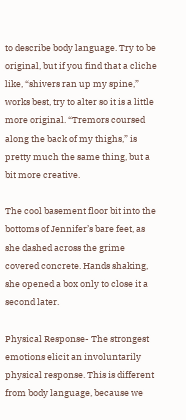to describe body language. Try to be original, but if you find that a cliche like, “shivers ran up my spine,” works best, try to alter so it is a little more original. “Tremors coursed along the back of my thighs,” is pretty much the same thing, but a bit more creative.

The cool basement floor bit into the bottoms of Jennifer’s bare feet, as she dashed across the grime covered concrete. Hands shaking, she opened a box only to close it a second later.

Physical Response- The strongest emotions elicit an involuntarily physical response. This is different from body language, because we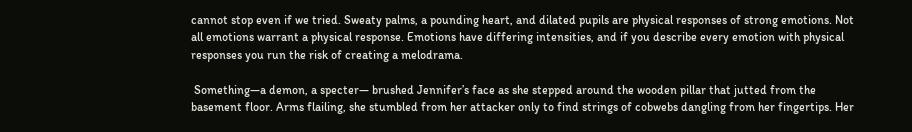cannot stop even if we tried. Sweaty palms, a pounding heart, and dilated pupils are physical responses of strong emotions. Not all emotions warrant a physical response. Emotions have differing intensities, and if you describe every emotion with physical responses you run the risk of creating a melodrama.

 Something—a demon, a specter— brushed Jennifer’s face as she stepped around the wooden pillar that jutted from the basement floor. Arms flailing, she stumbled from her attacker only to find strings of cobwebs dangling from her fingertips. Her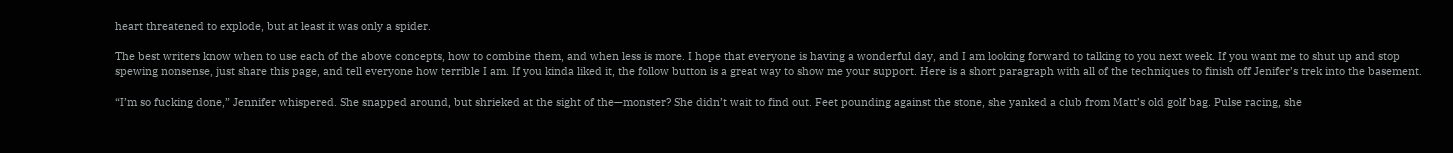heart threatened to explode, but at least it was only a spider.

The best writers know when to use each of the above concepts, how to combine them, and when less is more. I hope that everyone is having a wonderful day, and I am looking forward to talking to you next week. If you want me to shut up and stop spewing nonsense, just share this page, and tell everyone how terrible I am. If you kinda liked it, the follow button is a great way to show me your support. Here is a short paragraph with all of the techniques to finish off Jenifer’s trek into the basement.

“I’m so fucking done,” Jennifer whispered. She snapped around, but shrieked at the sight of the—monster? She didn’t wait to find out. Feet pounding against the stone, she yanked a club from Matt’s old golf bag. Pulse racing, she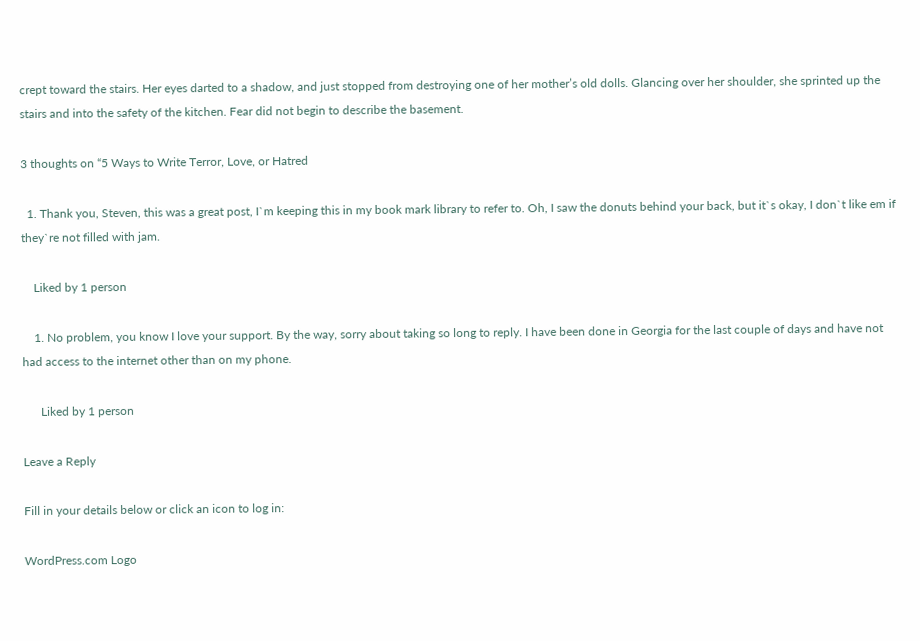crept toward the stairs. Her eyes darted to a shadow, and just stopped from destroying one of her mother’s old dolls. Glancing over her shoulder, she sprinted up the stairs and into the safety of the kitchen. Fear did not begin to describe the basement.

3 thoughts on “5 Ways to Write Terror, Love, or Hatred

  1. Thank you, Steven, this was a great post, I`m keeping this in my book mark library to refer to. Oh, I saw the donuts behind your back, but it`s okay, I don`t like em if they`re not filled with jam.

    Liked by 1 person

    1. No problem, you know I love your support. By the way, sorry about taking so long to reply. I have been done in Georgia for the last couple of days and have not had access to the internet other than on my phone.

      Liked by 1 person

Leave a Reply

Fill in your details below or click an icon to log in:

WordPress.com Logo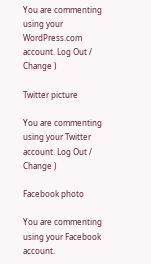You are commenting using your WordPress.com account. Log Out /  Change )

Twitter picture

You are commenting using your Twitter account. Log Out /  Change )

Facebook photo

You are commenting using your Facebook account.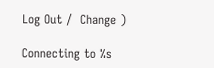Log Out /  Change )

Connecting to %s